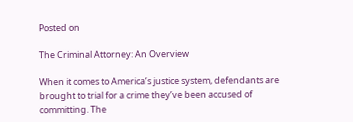Posted on

The Criminal Attorney: An Overview

When it comes to America’s justice system, defendants are brought to trial for a crime they’ve been accused of committing. The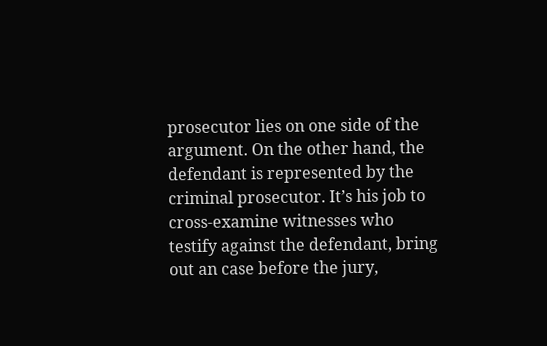prosecutor lies on one side of the argument. On the other hand, the defendant is represented by the criminal prosecutor. It’s his job to cross-examine witnesses who testify against the defendant, bring out an case before the jury,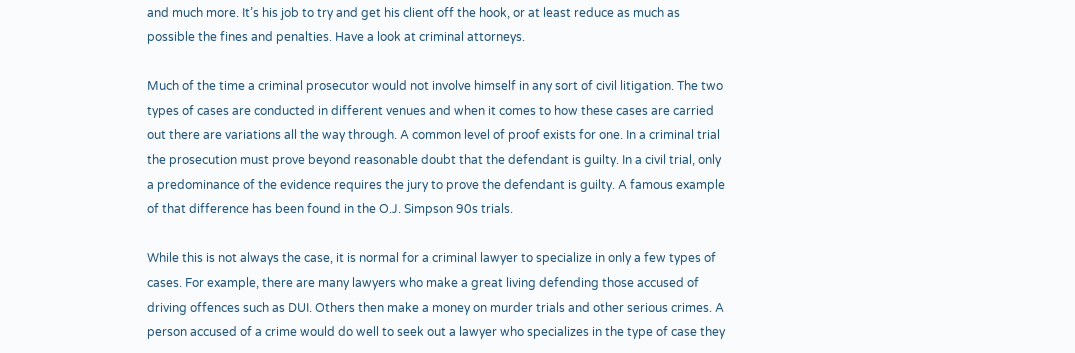and much more. It’s his job to try and get his client off the hook, or at least reduce as much as possible the fines and penalties. Have a look at criminal attorneys.

Much of the time a criminal prosecutor would not involve himself in any sort of civil litigation. The two types of cases are conducted in different venues and when it comes to how these cases are carried out there are variations all the way through. A common level of proof exists for one. In a criminal trial the prosecution must prove beyond reasonable doubt that the defendant is guilty. In a civil trial, only a predominance of the evidence requires the jury to prove the defendant is guilty. A famous example of that difference has been found in the O.J. Simpson 90s trials.

While this is not always the case, it is normal for a criminal lawyer to specialize in only a few types of cases. For example, there are many lawyers who make a great living defending those accused of driving offences such as DUI. Others then make a money on murder trials and other serious crimes. A person accused of a crime would do well to seek out a lawyer who specializes in the type of case they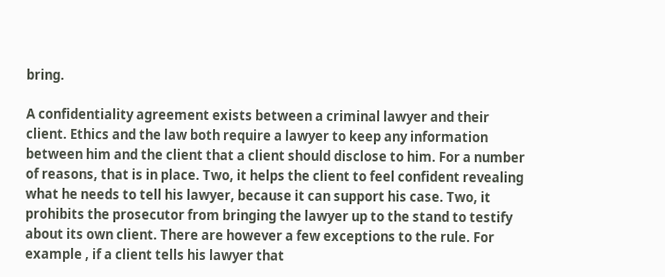bring.

A confidentiality agreement exists between a criminal lawyer and their client. Ethics and the law both require a lawyer to keep any information between him and the client that a client should disclose to him. For a number of reasons, that is in place. Two, it helps the client to feel confident revealing what he needs to tell his lawyer, because it can support his case. Two, it prohibits the prosecutor from bringing the lawyer up to the stand to testify about its own client. There are however a few exceptions to the rule. For example , if a client tells his lawyer that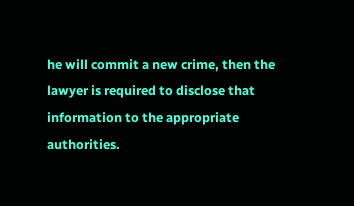he will commit a new crime, then the lawyer is required to disclose that information to the appropriate authorities.